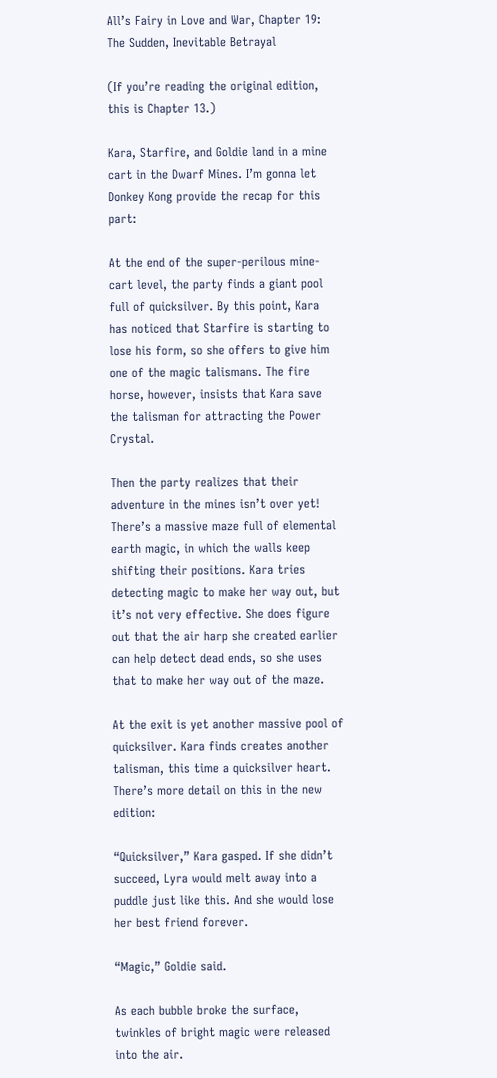All’s Fairy in Love and War, Chapter 19: The Sudden, Inevitable Betrayal

(If you’re reading the original edition, this is Chapter 13.)

Kara, Starfire, and Goldie land in a mine cart in the Dwarf Mines. I’m gonna let Donkey Kong provide the recap for this part:

At the end of the super-perilous mine-cart level, the party finds a giant pool full of quicksilver. By this point, Kara has noticed that Starfire is starting to lose his form, so she offers to give him one of the magic talismans. The fire horse, however, insists that Kara save the talisman for attracting the Power Crystal.

Then the party realizes that their adventure in the mines isn’t over yet! There’s a massive maze full of elemental earth magic, in which the walls keep shifting their positions. Kara tries detecting magic to make her way out, but it’s not very effective. She does figure out that the air harp she created earlier can help detect dead ends, so she uses that to make her way out of the maze.

At the exit is yet another massive pool of quicksilver. Kara finds creates another talisman, this time a quicksilver heart. There’s more detail on this in the new edition:

“Quicksilver,” Kara gasped. If she didn’t succeed, Lyra would melt away into a puddle just like this. And she would lose her best friend forever.

“Magic,” Goldie said.

As each bubble broke the surface, twinkles of bright magic were released into the air.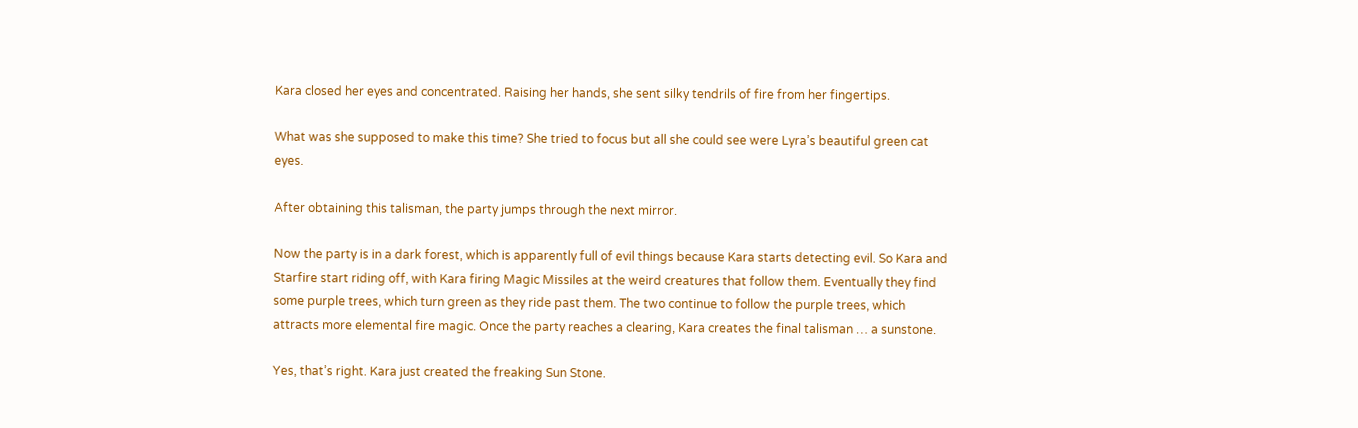Kara closed her eyes and concentrated. Raising her hands, she sent silky tendrils of fire from her fingertips.

What was she supposed to make this time? She tried to focus but all she could see were Lyra’s beautiful green cat eyes.

After obtaining this talisman, the party jumps through the next mirror.

Now the party is in a dark forest, which is apparently full of evil things because Kara starts detecting evil. So Kara and Starfire start riding off, with Kara firing Magic Missiles at the weird creatures that follow them. Eventually they find some purple trees, which turn green as they ride past them. The two continue to follow the purple trees, which attracts more elemental fire magic. Once the party reaches a clearing, Kara creates the final talisman … a sunstone.

Yes, that’s right. Kara just created the freaking Sun Stone.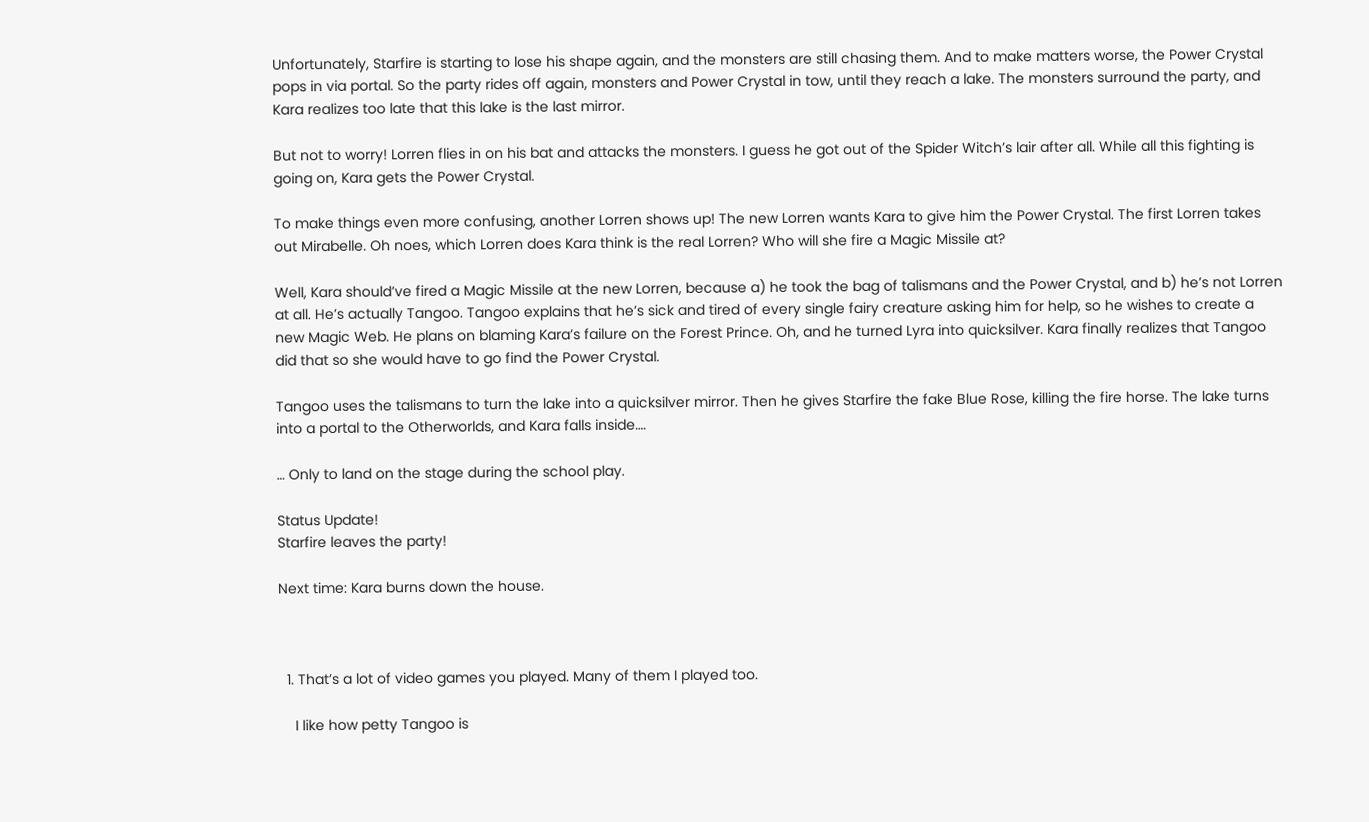Unfortunately, Starfire is starting to lose his shape again, and the monsters are still chasing them. And to make matters worse, the Power Crystal pops in via portal. So the party rides off again, monsters and Power Crystal in tow, until they reach a lake. The monsters surround the party, and Kara realizes too late that this lake is the last mirror.

But not to worry! Lorren flies in on his bat and attacks the monsters. I guess he got out of the Spider Witch’s lair after all. While all this fighting is going on, Kara gets the Power Crystal.

To make things even more confusing, another Lorren shows up! The new Lorren wants Kara to give him the Power Crystal. The first Lorren takes out Mirabelle. Oh noes, which Lorren does Kara think is the real Lorren? Who will she fire a Magic Missile at?

Well, Kara should’ve fired a Magic Missile at the new Lorren, because a) he took the bag of talismans and the Power Crystal, and b) he’s not Lorren at all. He’s actually Tangoo. Tangoo explains that he’s sick and tired of every single fairy creature asking him for help, so he wishes to create a new Magic Web. He plans on blaming Kara’s failure on the Forest Prince. Oh, and he turned Lyra into quicksilver. Kara finally realizes that Tangoo did that so she would have to go find the Power Crystal.

Tangoo uses the talismans to turn the lake into a quicksilver mirror. Then he gives Starfire the fake Blue Rose, killing the fire horse. The lake turns into a portal to the Otherworlds, and Kara falls inside….

… Only to land on the stage during the school play.

Status Update!
Starfire leaves the party!

Next time: Kara burns down the house.



  1. That’s a lot of video games you played. Many of them I played too.

    I like how petty Tangoo is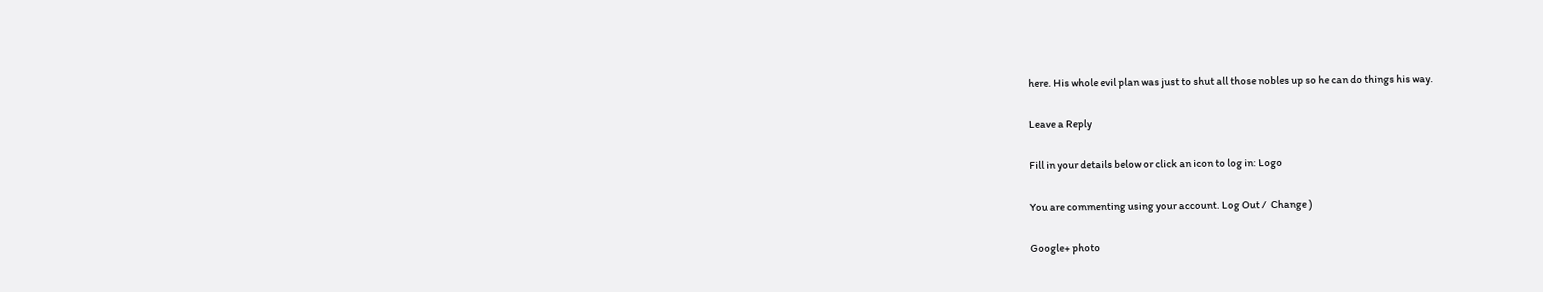here. His whole evil plan was just to shut all those nobles up so he can do things his way.

Leave a Reply

Fill in your details below or click an icon to log in: Logo

You are commenting using your account. Log Out /  Change )

Google+ photo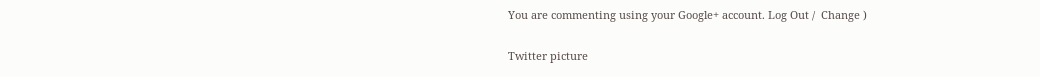You are commenting using your Google+ account. Log Out /  Change )

Twitter picture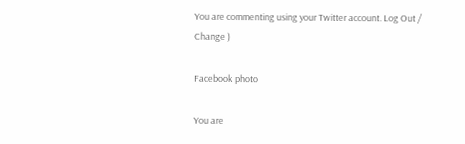You are commenting using your Twitter account. Log Out /  Change )

Facebook photo

You are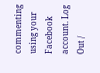commenting using your Facebook account. Log Out /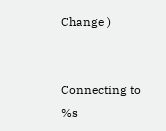Change )


Connecting to %s